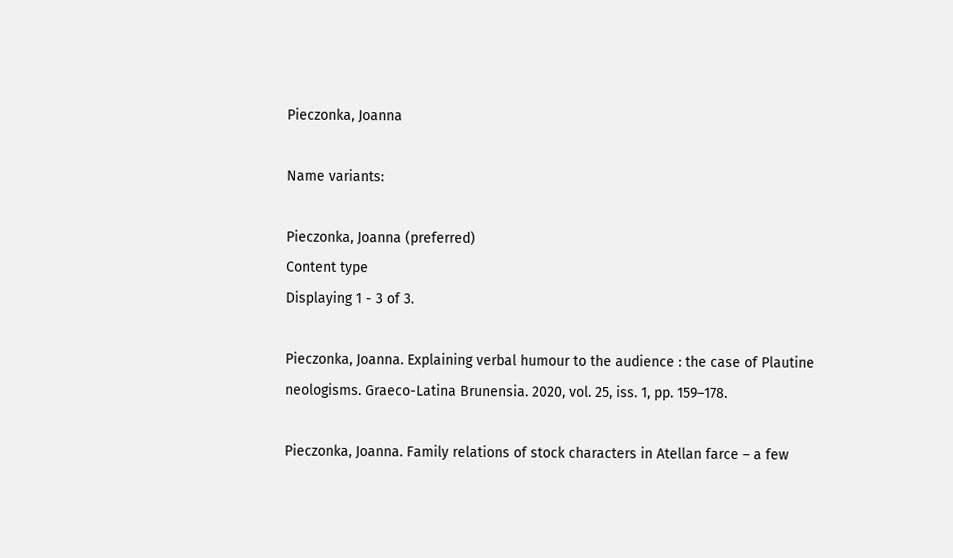Pieczonka, Joanna

Name variants:

Pieczonka, Joanna (preferred)
Content type
Displaying 1 - 3 of 3.

Pieczonka, Joanna. Explaining verbal humour to the audience : the case of Plautine neologisms. Graeco-Latina Brunensia. 2020, vol. 25, iss. 1, pp. 159–178.

Pieczonka, Joanna. Family relations of stock characters in Atellan farce – a few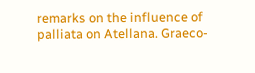remarks on the influence of palliata on Atellana. Graeco-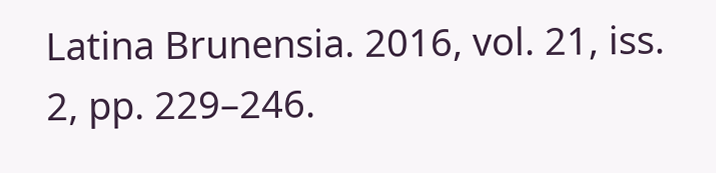Latina Brunensia. 2016, vol. 21, iss. 2, pp. 229–246.